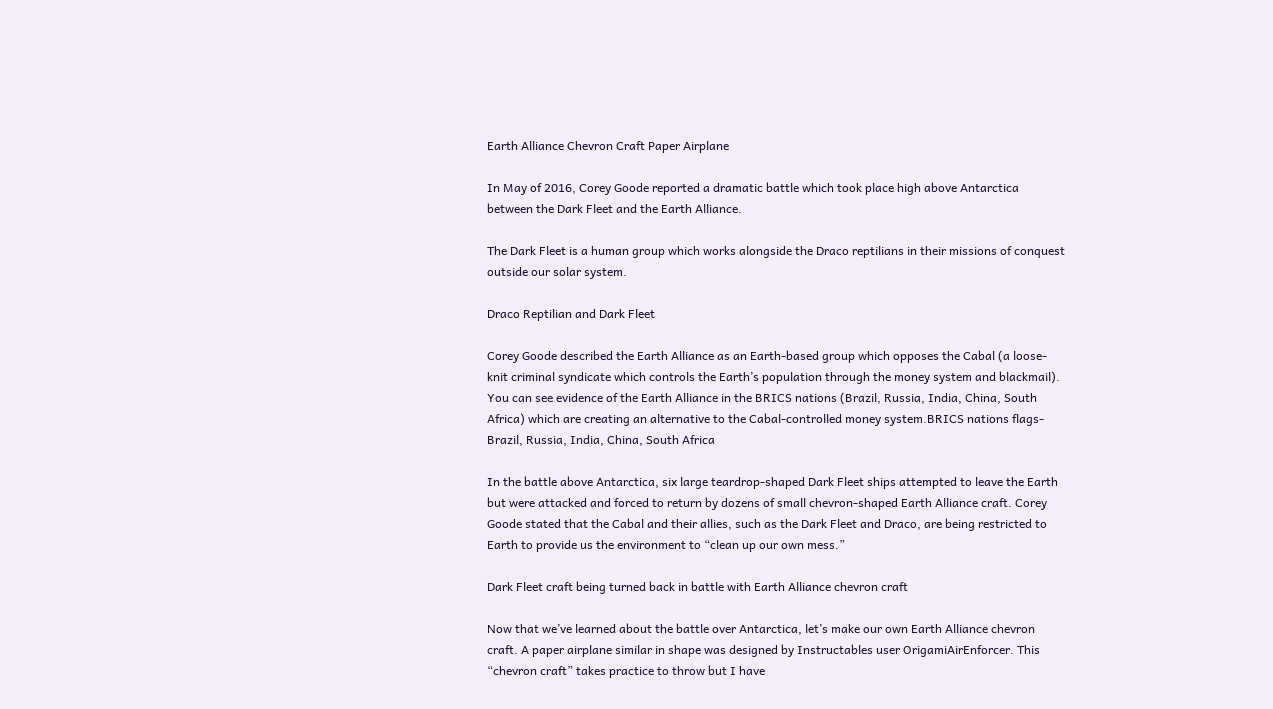Earth Alliance Chevron Craft Paper Airplane

In May of 2016, Corey Goode reported a dramatic battle which took place high above Antarctica between the Dark Fleet and the Earth Alliance.

The Dark Fleet is a human group which works alongside the Draco reptilians in their missions of conquest outside our solar system.

Draco Reptilian and Dark Fleet

Corey Goode described the Earth Alliance as an Earth-based group which opposes the Cabal (a loose-knit criminal syndicate which controls the Earth’s population through the money system and blackmail). You can see evidence of the Earth Alliance in the BRICS nations (Brazil, Russia, India, China, South Africa) which are creating an alternative to the Cabal-controlled money system.BRICS nations flags- Brazil, Russia, India, China, South Africa

In the battle above Antarctica, six large teardrop-shaped Dark Fleet ships attempted to leave the Earth but were attacked and forced to return by dozens of small chevron-shaped Earth Alliance craft. Corey Goode stated that the Cabal and their allies, such as the Dark Fleet and Draco, are being restricted to Earth to provide us the environment to “clean up our own mess.”

Dark Fleet craft being turned back in battle with Earth Alliance chevron craft

Now that we’ve learned about the battle over Antarctica, let’s make our own Earth Alliance chevron craft. A paper airplane similar in shape was designed by Instructables user OrigamiAirEnforcer. This “chevron craft” takes practice to throw but I have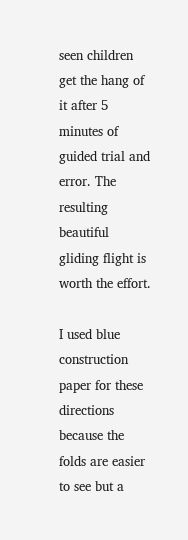seen children get the hang of it after 5 minutes of guided trial and error. The resulting beautiful gliding flight is worth the effort.

I used blue construction paper for these directions because the folds are easier to see but a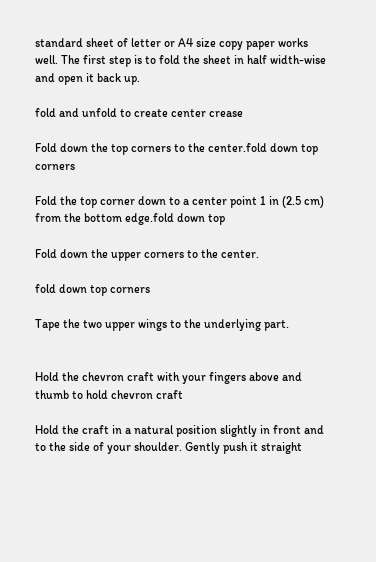standard sheet of letter or A4 size copy paper works well. The first step is to fold the sheet in half width-wise and open it back up.

fold and unfold to create center crease

Fold down the top corners to the center.fold down top corners

Fold the top corner down to a center point 1 in (2.5 cm) from the bottom edge.fold down top

Fold down the upper corners to the center.

fold down top corners

Tape the two upper wings to the underlying part.


Hold the chevron craft with your fingers above and thumb to hold chevron craft

Hold the craft in a natural position slightly in front and to the side of your shoulder. Gently push it straight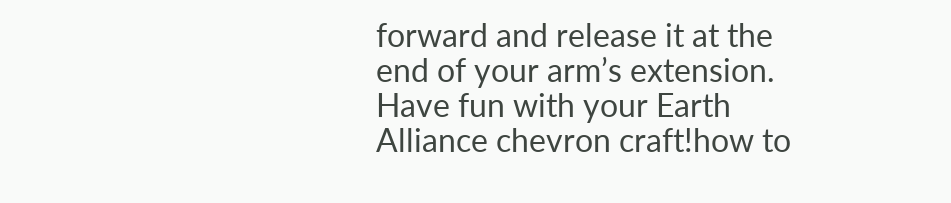forward and release it at the end of your arm’s extension. Have fun with your Earth Alliance chevron craft!how to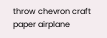throw chevron craft paper airplane